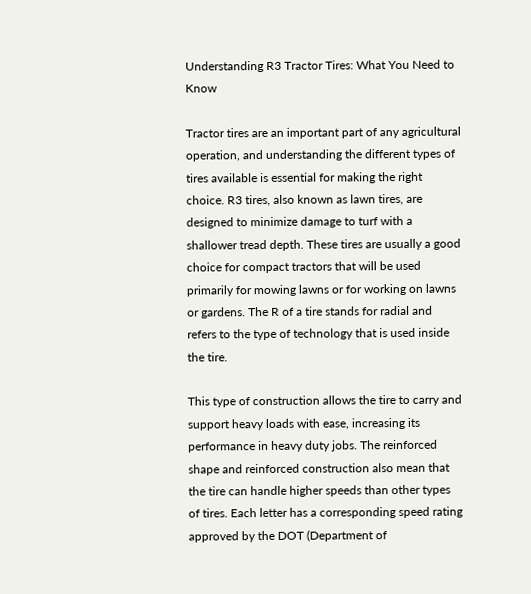Understanding R3 Tractor Tires: What You Need to Know

Tractor tires are an important part of any agricultural operation, and understanding the different types of tires available is essential for making the right choice. R3 tires, also known as lawn tires, are designed to minimize damage to turf with a shallower tread depth. These tires are usually a good choice for compact tractors that will be used primarily for mowing lawns or for working on lawns or gardens. The R of a tire stands for radial and refers to the type of technology that is used inside the tire.

This type of construction allows the tire to carry and support heavy loads with ease, increasing its performance in heavy duty jobs. The reinforced shape and reinforced construction also mean that the tire can handle higher speeds than other types of tires. Each letter has a corresponding speed rating approved by the DOT (Department of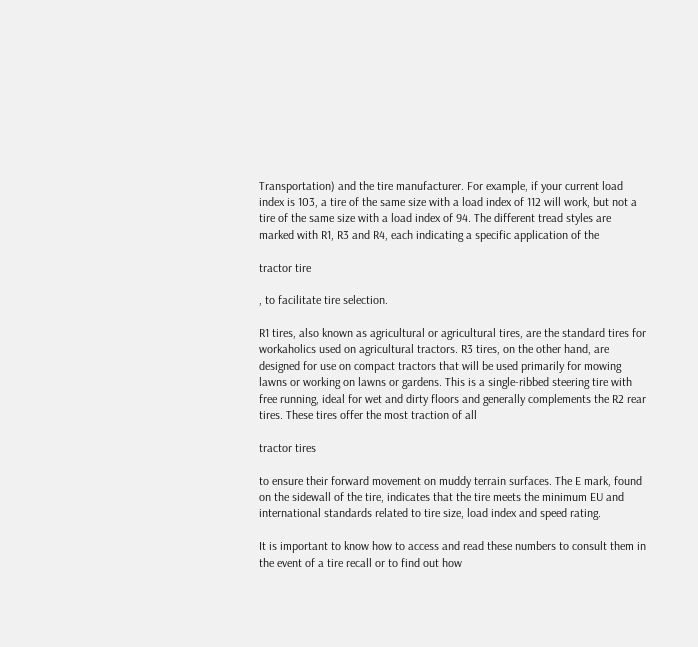Transportation) and the tire manufacturer. For example, if your current load index is 103, a tire of the same size with a load index of 112 will work, but not a tire of the same size with a load index of 94. The different tread styles are marked with R1, R3 and R4, each indicating a specific application of the

tractor tire

, to facilitate tire selection.

R1 tires, also known as agricultural or agricultural tires, are the standard tires for workaholics used on agricultural tractors. R3 tires, on the other hand, are designed for use on compact tractors that will be used primarily for mowing lawns or working on lawns or gardens. This is a single-ribbed steering tire with free running, ideal for wet and dirty floors and generally complements the R2 rear tires. These tires offer the most traction of all

tractor tires

to ensure their forward movement on muddy terrain surfaces. The E mark, found on the sidewall of the tire, indicates that the tire meets the minimum EU and international standards related to tire size, load index and speed rating.

It is important to know how to access and read these numbers to consult them in the event of a tire recall or to find out how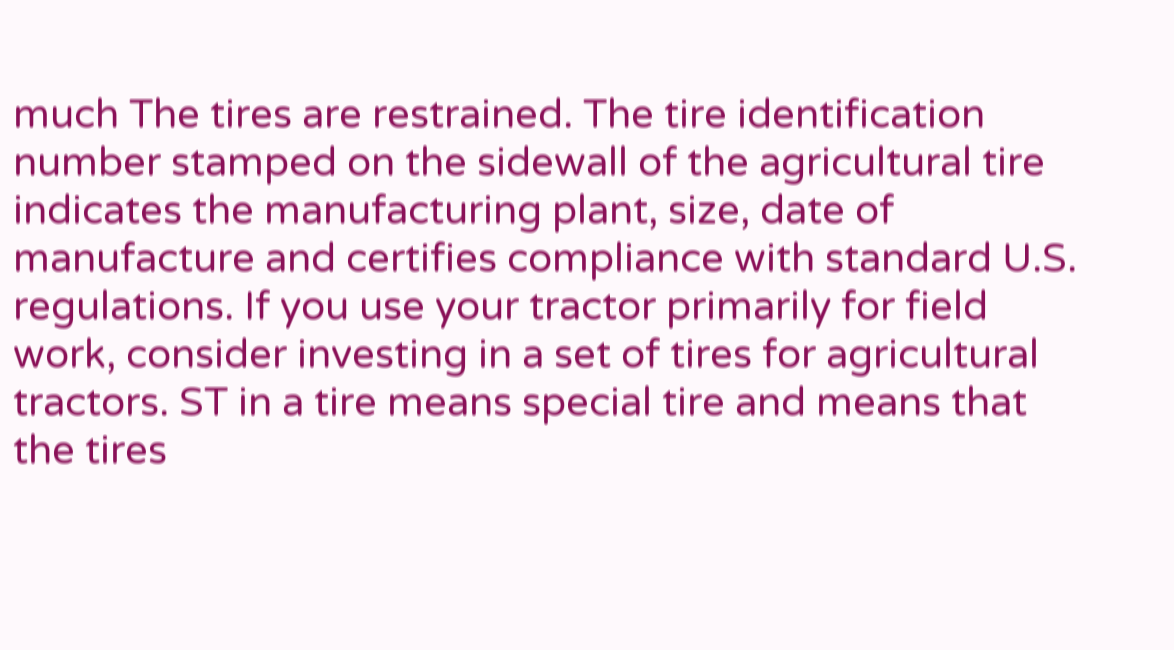much The tires are restrained. The tire identification number stamped on the sidewall of the agricultural tire indicates the manufacturing plant, size, date of manufacture and certifies compliance with standard U.S. regulations. If you use your tractor primarily for field work, consider investing in a set of tires for agricultural tractors. ST in a tire means special tire and means that the tires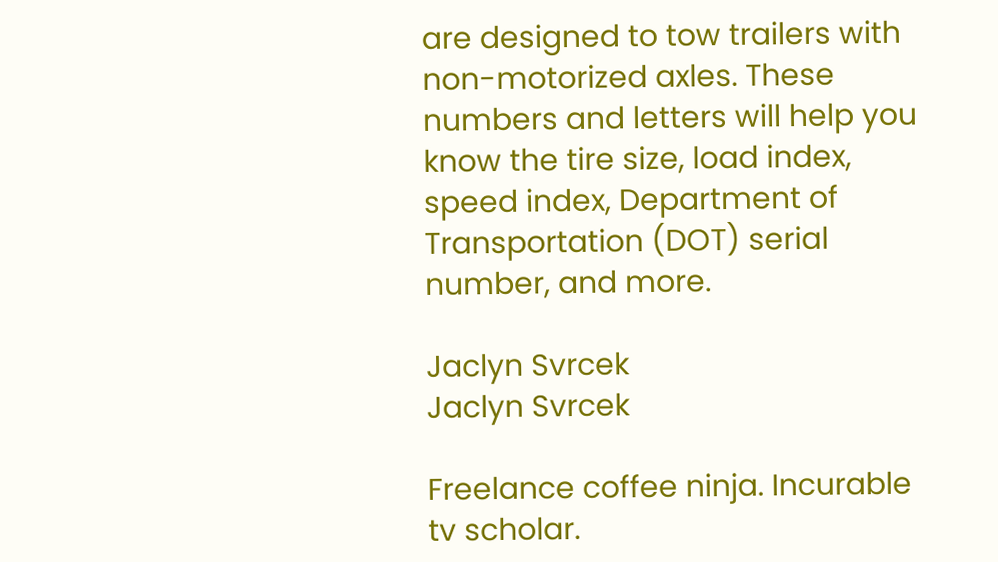are designed to tow trailers with non-motorized axles. These numbers and letters will help you know the tire size, load index, speed index, Department of Transportation (DOT) serial number, and more.

Jaclyn Svrcek
Jaclyn Svrcek

Freelance coffee ninja. Incurable tv scholar.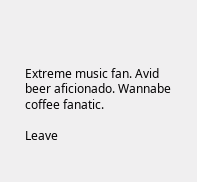Extreme music fan. Avid beer aficionado. Wannabe coffee fanatic.

Leave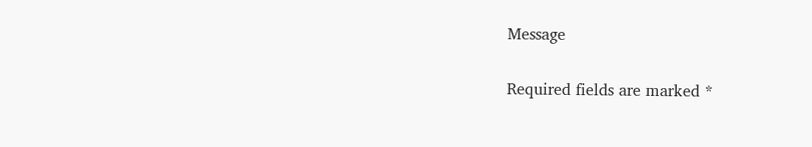Message

Required fields are marked *